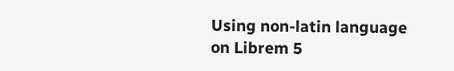Using non-latin language on Librem 5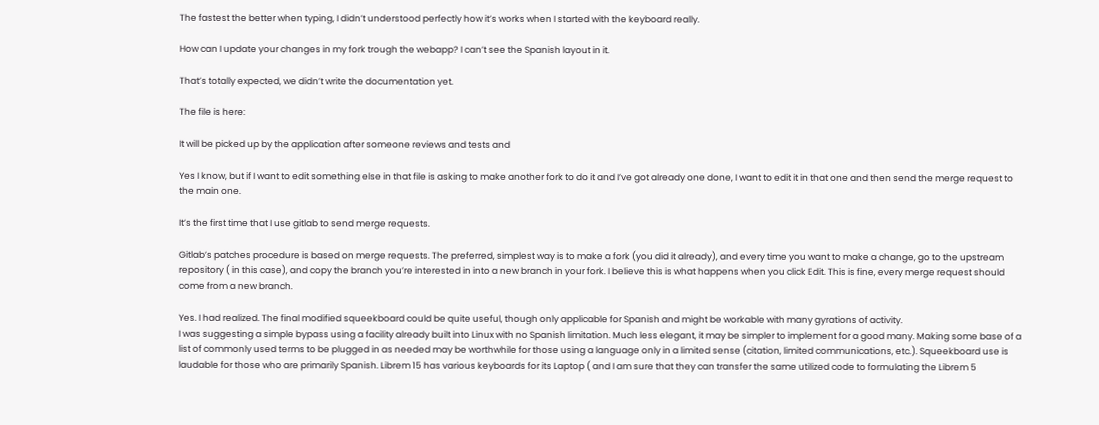The fastest the better when typing, I didn’t understood perfectly how it’s works when I started with the keyboard really.

How can I update your changes in my fork trough the webapp? I can’t see the Spanish layout in it.

That’s totally expected, we didn’t write the documentation yet.

The file is here:

It will be picked up by the application after someone reviews and tests and

Yes I know, but if I want to edit something else in that file is asking to make another fork to do it and I’ve got already one done, I want to edit it in that one and then send the merge request to the main one.

It’s the first time that I use gitlab to send merge requests.

Gitlab’s patches procedure is based on merge requests. The preferred, simplest way is to make a fork (you did it already), and every time you want to make a change, go to the upstream repository ( in this case), and copy the branch you’re interested in into a new branch in your fork. I believe this is what happens when you click Edit. This is fine, every merge request should come from a new branch.

Yes. I had realized. The final modified squeekboard could be quite useful, though only applicable for Spanish and might be workable with many gyrations of activity.
I was suggesting a simple bypass using a facility already built into Linux with no Spanish limitation. Much less elegant, it may be simpler to implement for a good many. Making some base of a list of commonly used terms to be plugged in as needed may be worthwhile for those using a language only in a limited sense (citation, limited communications, etc.). Squeekboard use is laudable for those who are primarily Spanish. Librem 15 has various keyboards for its Laptop ( and I am sure that they can transfer the same utilized code to formulating the Librem 5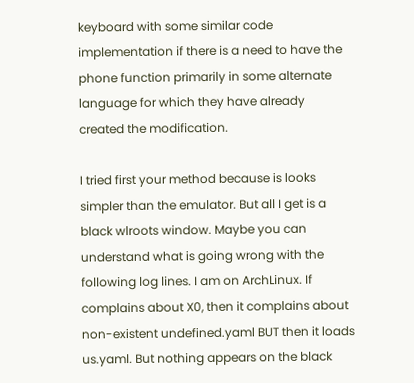keyboard with some similar code implementation if there is a need to have the phone function primarily in some alternate language for which they have already created the modification.

I tried first your method because is looks simpler than the emulator. But all I get is a black wlroots window. Maybe you can understand what is going wrong with the following log lines. I am on ArchLinux. If complains about X0, then it complains about non-existent undefined.yaml BUT then it loads us.yaml. But nothing appears on the black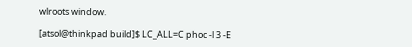wlroots window.

[atsol@thinkpad build]$ LC_ALL=C phoc -l 3 -E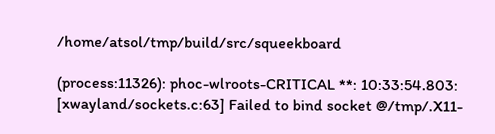/home/atsol/tmp/build/src/squeekboard

(process:11326): phoc-wlroots-CRITICAL **: 10:33:54.803: [xwayland/sockets.c:63] Failed to bind socket @/tmp/.X11-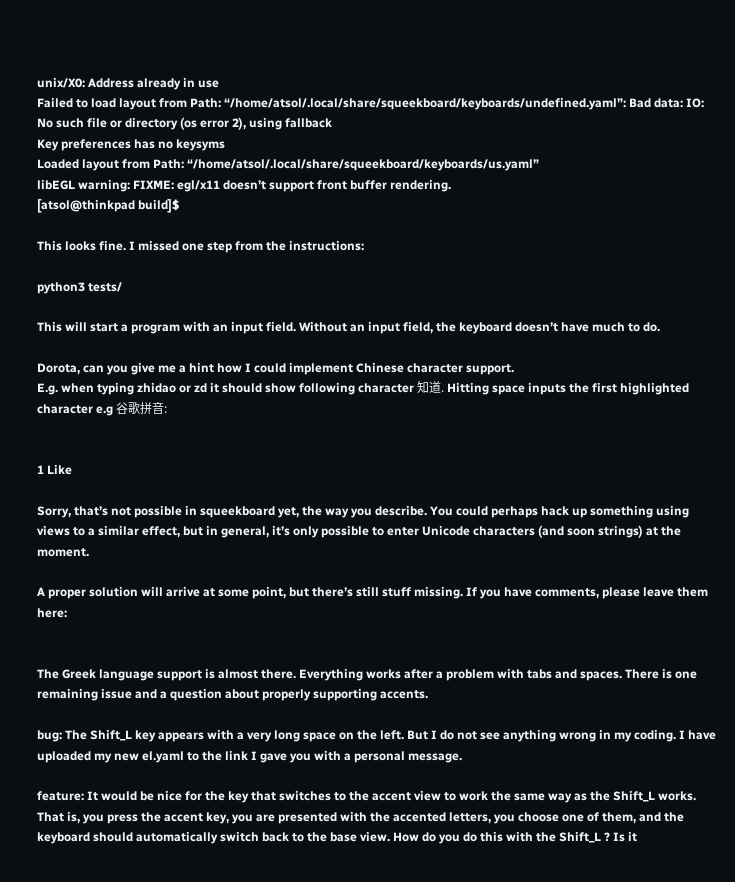unix/X0: Address already in use
Failed to load layout from Path: “/home/atsol/.local/share/squeekboard/keyboards/undefined.yaml”: Bad data: IO: No such file or directory (os error 2), using fallback
Key preferences has no keysyms
Loaded layout from Path: “/home/atsol/.local/share/squeekboard/keyboards/us.yaml”
libEGL warning: FIXME: egl/x11 doesn’t support front buffer rendering.
[atsol@thinkpad build]$

This looks fine. I missed one step from the instructions:

python3 tests/

This will start a program with an input field. Without an input field, the keyboard doesn’t have much to do.

Dorota, can you give me a hint how I could implement Chinese character support.
E.g. when typing zhidao or zd it should show following character 知道. Hitting space inputs the first highlighted character e.g 谷歌拼音:


1 Like

Sorry, that’s not possible in squeekboard yet, the way you describe. You could perhaps hack up something using views to a similar effect, but in general, it’s only possible to enter Unicode characters (and soon strings) at the moment.

A proper solution will arrive at some point, but there’s still stuff missing. If you have comments, please leave them here:


The Greek language support is almost there. Everything works after a problem with tabs and spaces. There is one remaining issue and a question about properly supporting accents.

bug: The Shift_L key appears with a very long space on the left. But I do not see anything wrong in my coding. I have uploaded my new el.yaml to the link I gave you with a personal message.

feature: It would be nice for the key that switches to the accent view to work the same way as the Shift_L works. That is, you press the accent key, you are presented with the accented letters, you choose one of them, and the keyboard should automatically switch back to the base view. How do you do this with the Shift_L ? Is it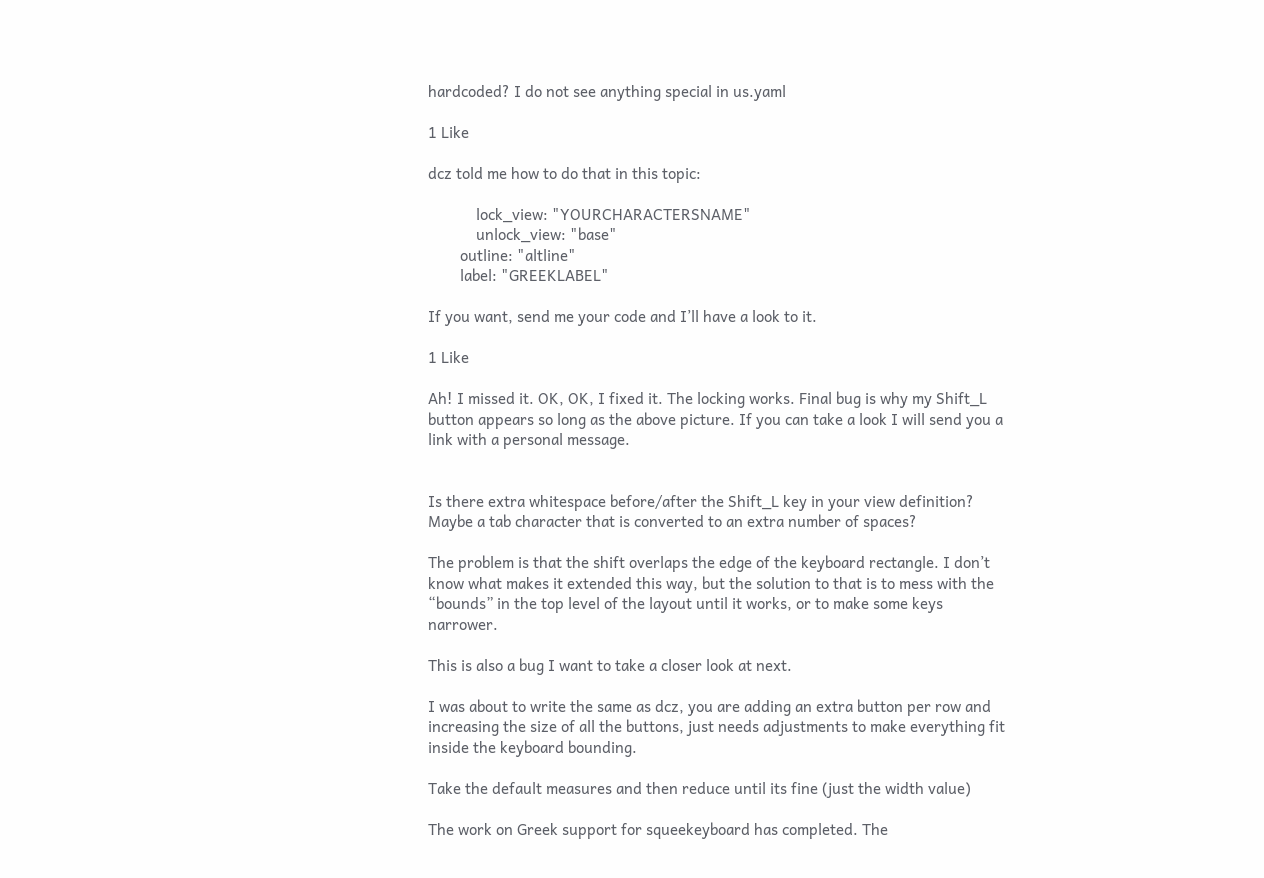hardcoded? I do not see anything special in us.yaml

1 Like

dcz told me how to do that in this topic:

            lock_view: "YOURCHARACTERSNAME"
            unlock_view: "base"
        outline: "altline"
        label: "GREEKLABEL"

If you want, send me your code and I’ll have a look to it.

1 Like

Ah! I missed it. OK, OK, I fixed it. The locking works. Final bug is why my Shift_L button appears so long as the above picture. If you can take a look I will send you a link with a personal message.


Is there extra whitespace before/after the Shift_L key in your view definition? Maybe a tab character that is converted to an extra number of spaces?

The problem is that the shift overlaps the edge of the keyboard rectangle. I don’t know what makes it extended this way, but the solution to that is to mess with the “bounds” in the top level of the layout until it works, or to make some keys narrower.

This is also a bug I want to take a closer look at next.

I was about to write the same as dcz, you are adding an extra button per row and increasing the size of all the buttons, just needs adjustments to make everything fit inside the keyboard bounding.

Take the default measures and then reduce until its fine (just the width value)

The work on Greek support for squeekeyboard has completed. The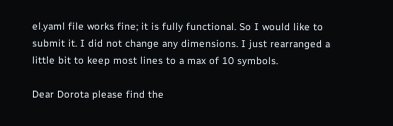el.yaml file works fine; it is fully functional. So I would like to submit it. I did not change any dimensions. I just rearranged a little bit to keep most lines to a max of 10 symbols.

Dear Dorota please find the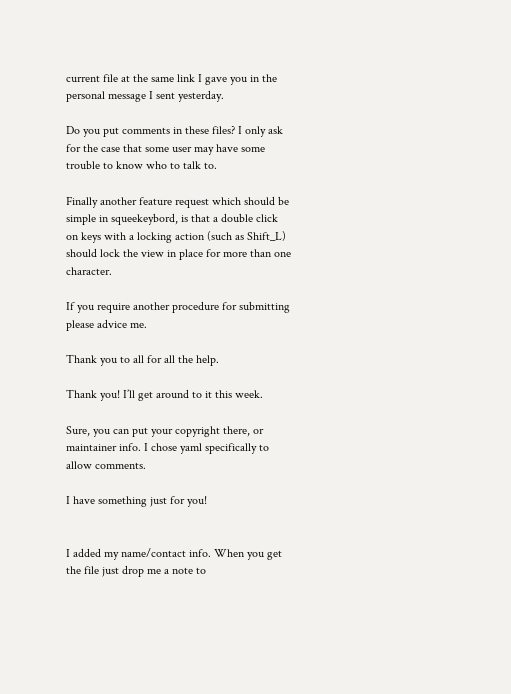current file at the same link I gave you in the personal message I sent yesterday.

Do you put comments in these files? I only ask for the case that some user may have some trouble to know who to talk to.

Finally another feature request which should be simple in squeekeybord, is that a double click on keys with a locking action (such as Shift_L) should lock the view in place for more than one character.

If you require another procedure for submitting please advice me.

Thank you to all for all the help.

Thank you! I’ll get around to it this week.

Sure, you can put your copyright there, or maintainer info. I chose yaml specifically to allow comments.

I have something just for you!


I added my name/contact info. When you get the file just drop me a note to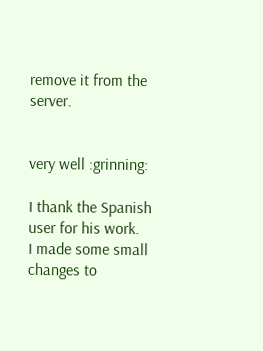remove it from the server.


very well :grinning:

I thank the Spanish user for his work.
I made some small changes to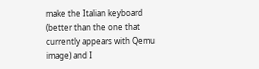make the Italian keyboard (better than the one that currently appears with Qemu image) and I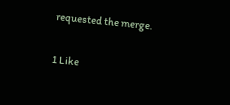requested the merge.

1 Like